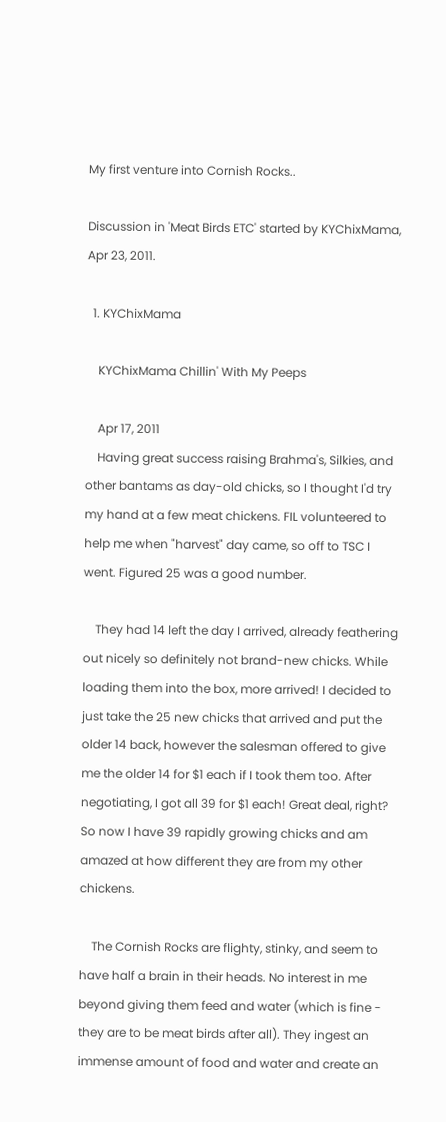My first venture into Cornish Rocks..

Discussion in 'Meat Birds ETC' started by KYChixMama, Apr 23, 2011.

  1. KYChixMama

    KYChixMama Chillin' With My Peeps

    Apr 17, 2011
    Having great success raising Brahma's, Silkies, and other bantams as day-old chicks, so I thought I'd try my hand at a few meat chickens. FIL volunteered to help me when "harvest" day came, so off to TSC I went. Figured 25 was a good number.

    They had 14 left the day I arrived, already feathering out nicely so definitely not brand-new chicks. While loading them into the box, more arrived! I decided to just take the 25 new chicks that arrived and put the older 14 back, however the salesman offered to give me the older 14 for $1 each if I took them too. After negotiating, I got all 39 for $1 each! Great deal, right? So now I have 39 rapidly growing chicks and am amazed at how different they are from my other chickens.

    The Cornish Rocks are flighty, stinky, and seem to have half a brain in their heads. No interest in me beyond giving them feed and water (which is fine - they are to be meat birds after all). They ingest an immense amount of food and water and create an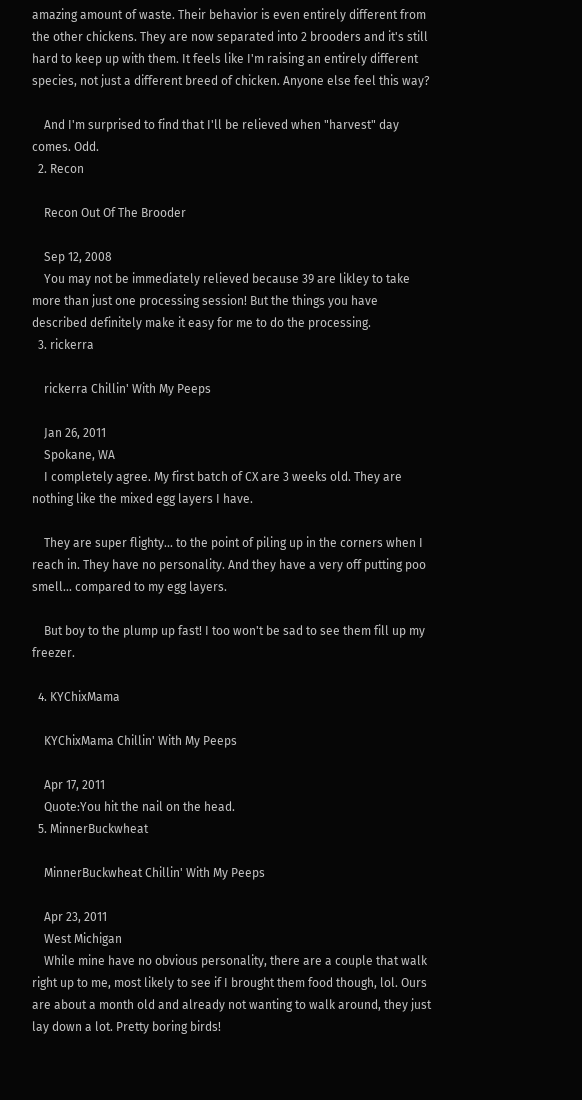amazing amount of waste. Their behavior is even entirely different from the other chickens. They are now separated into 2 brooders and it's still hard to keep up with them. It feels like I'm raising an entirely different species, not just a different breed of chicken. Anyone else feel this way?

    And I'm surprised to find that I'll be relieved when "harvest" day comes. Odd.
  2. Recon

    Recon Out Of The Brooder

    Sep 12, 2008
    You may not be immediately relieved because 39 are likley to take more than just one processing session! But the things you have described definitely make it easy for me to do the processing.
  3. rickerra

    rickerra Chillin' With My Peeps

    Jan 26, 2011
    Spokane, WA
    I completely agree. My first batch of CX are 3 weeks old. They are nothing like the mixed egg layers I have.

    They are super flighty... to the point of piling up in the corners when I reach in. They have no personality. And they have a very off putting poo smell... compared to my egg layers.

    But boy to the plump up fast! I too won't be sad to see them fill up my freezer.

  4. KYChixMama

    KYChixMama Chillin' With My Peeps

    Apr 17, 2011
    Quote:You hit the nail on the head.
  5. MinnerBuckwheat

    MinnerBuckwheat Chillin' With My Peeps

    Apr 23, 2011
    West Michigan
    While mine have no obvious personality, there are a couple that walk right up to me, most likely to see if I brought them food though, lol. Ours are about a month old and already not wanting to walk around, they just lay down a lot. Pretty boring birds!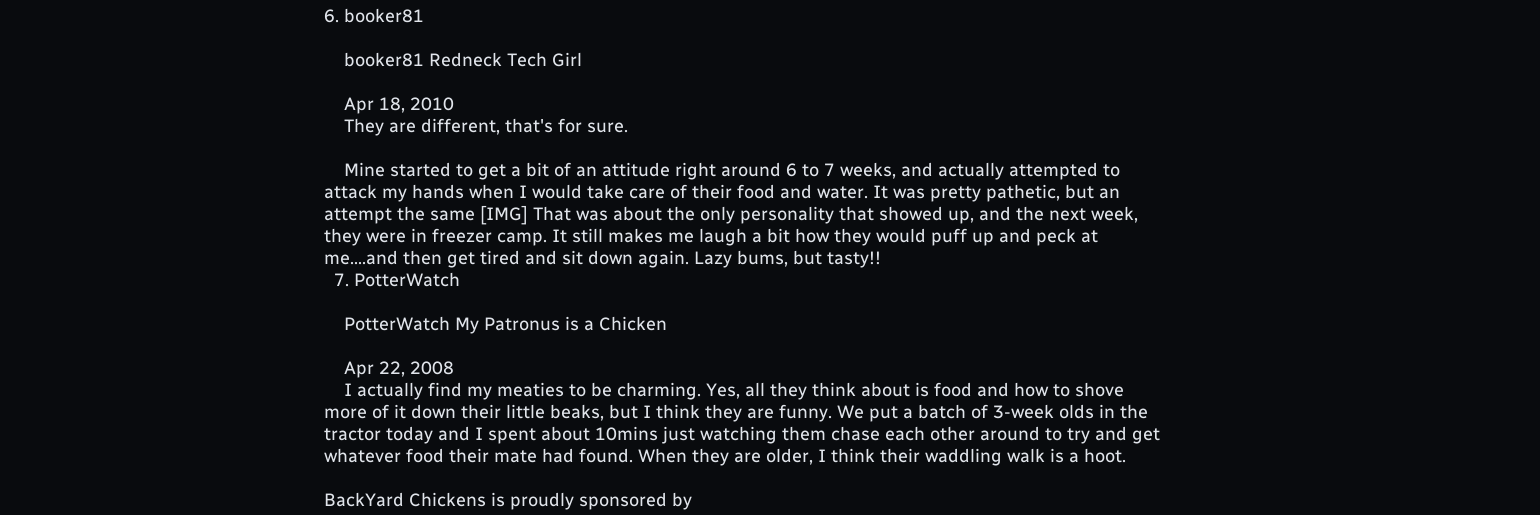6. booker81

    booker81 Redneck Tech Girl

    Apr 18, 2010
    They are different, that's for sure.

    Mine started to get a bit of an attitude right around 6 to 7 weeks, and actually attempted to attack my hands when I would take care of their food and water. It was pretty pathetic, but an attempt the same [IMG] That was about the only personality that showed up, and the next week, they were in freezer camp. It still makes me laugh a bit how they would puff up and peck at me....and then get tired and sit down again. Lazy bums, but tasty!!
  7. PotterWatch

    PotterWatch My Patronus is a Chicken

    Apr 22, 2008
    I actually find my meaties to be charming. Yes, all they think about is food and how to shove more of it down their little beaks, but I think they are funny. We put a batch of 3-week olds in the tractor today and I spent about 10mins just watching them chase each other around to try and get whatever food their mate had found. When they are older, I think their waddling walk is a hoot.

BackYard Chickens is proudly sponsored by